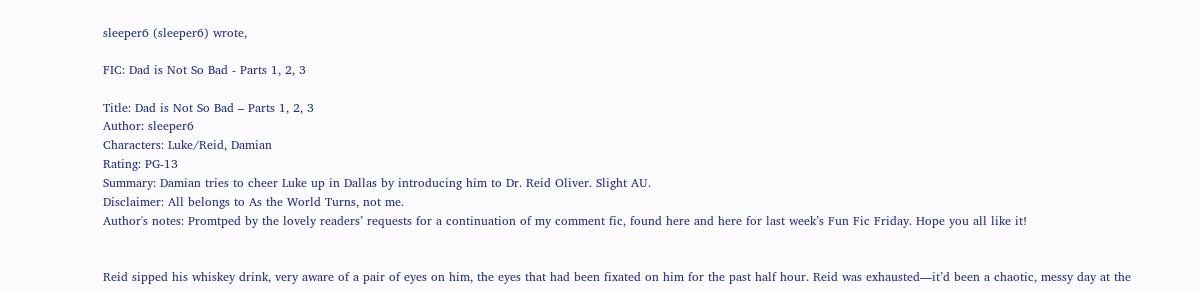sleeper6 (sleeper6) wrote,

FIC: Dad is Not So Bad - Parts 1, 2, 3

Title: Dad is Not So Bad – Parts 1, 2, 3
Author: sleeper6
Characters: Luke/Reid, Damian
Rating: PG-13
Summary: Damian tries to cheer Luke up in Dallas by introducing him to Dr. Reid Oliver. Slight AU.
Disclaimer: All belongs to As the World Turns, not me.
Author's notes: Promtped by the lovely readers’ requests for a continuation of my comment fic, found here and here for last week’s Fun Fic Friday. Hope you all like it!


Reid sipped his whiskey drink, very aware of a pair of eyes on him, the eyes that had been fixated on him for the past half hour. Reid was exhausted—it’d been a chaotic, messy day at the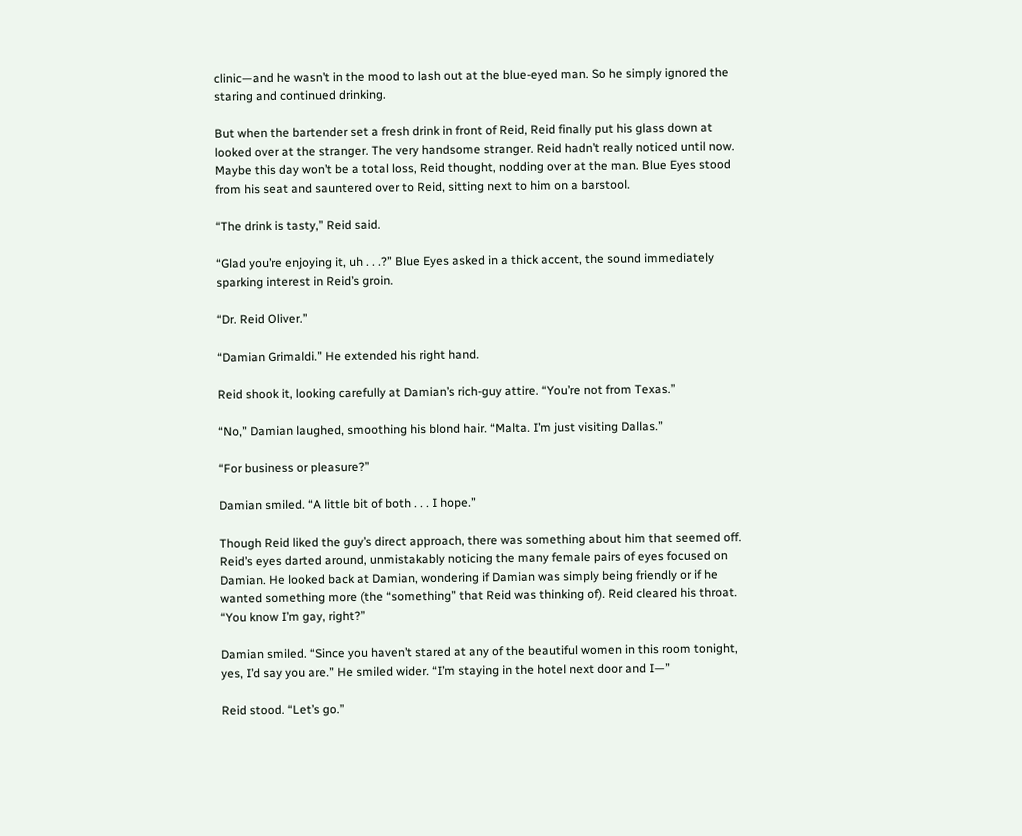clinic—and he wasn’t in the mood to lash out at the blue-eyed man. So he simply ignored the staring and continued drinking.

But when the bartender set a fresh drink in front of Reid, Reid finally put his glass down at looked over at the stranger. The very handsome stranger. Reid hadn’t really noticed until now. Maybe this day won’t be a total loss, Reid thought, nodding over at the man. Blue Eyes stood from his seat and sauntered over to Reid, sitting next to him on a barstool.

“The drink is tasty,” Reid said.

“Glad you’re enjoying it, uh . . .?” Blue Eyes asked in a thick accent, the sound immediately sparking interest in Reid’s groin.

“Dr. Reid Oliver.”

“Damian Grimaldi.” He extended his right hand.

Reid shook it, looking carefully at Damian’s rich-guy attire. “You’re not from Texas.”

“No,” Damian laughed, smoothing his blond hair. “Malta. I’m just visiting Dallas.”

“For business or pleasure?”

Damian smiled. “A little bit of both . . . I hope.”

Though Reid liked the guy’s direct approach, there was something about him that seemed off. Reid’s eyes darted around, unmistakably noticing the many female pairs of eyes focused on Damian. He looked back at Damian, wondering if Damian was simply being friendly or if he wanted something more (the “something” that Reid was thinking of). Reid cleared his throat. “You know I’m gay, right?”

Damian smiled. “Since you haven’t stared at any of the beautiful women in this room tonight, yes, I’d say you are.” He smiled wider. “I’m staying in the hotel next door and I—”

Reid stood. “Let’s go.”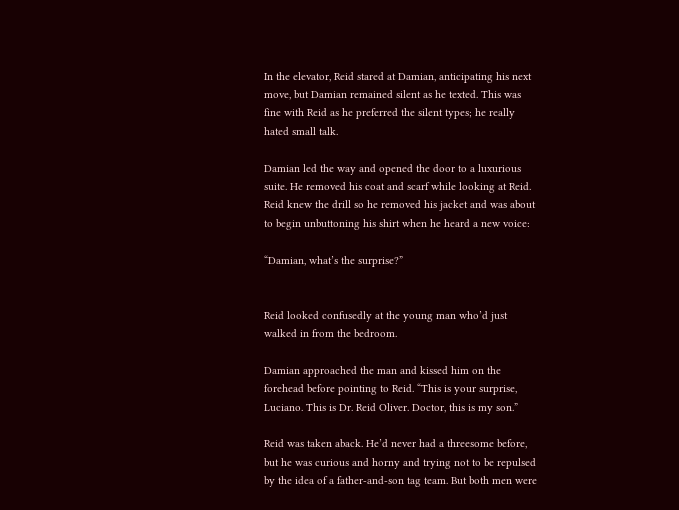In the elevator, Reid stared at Damian, anticipating his next move, but Damian remained silent as he texted. This was fine with Reid as he preferred the silent types; he really hated small talk.

Damian led the way and opened the door to a luxurious suite. He removed his coat and scarf while looking at Reid. Reid knew the drill so he removed his jacket and was about to begin unbuttoning his shirt when he heard a new voice:

“Damian, what’s the surprise?”


Reid looked confusedly at the young man who’d just walked in from the bedroom.

Damian approached the man and kissed him on the forehead before pointing to Reid. “This is your surprise, Luciano. This is Dr. Reid Oliver. Doctor, this is my son.”

Reid was taken aback. He’d never had a threesome before, but he was curious and horny and trying not to be repulsed by the idea of a father-and-son tag team. But both men were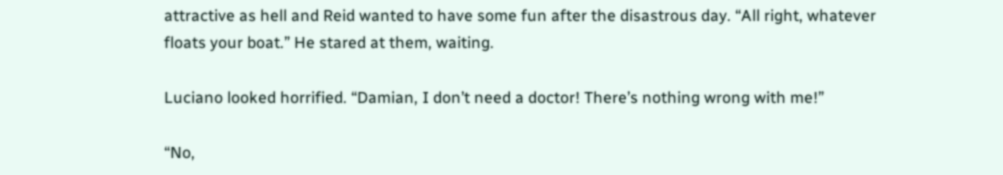attractive as hell and Reid wanted to have some fun after the disastrous day. “All right, whatever floats your boat.” He stared at them, waiting.

Luciano looked horrified. “Damian, I don’t need a doctor! There’s nothing wrong with me!”

“No,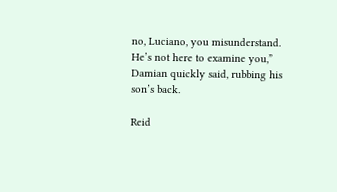no, Luciano, you misunderstand. He’s not here to examine you,” Damian quickly said, rubbing his son’s back.

Reid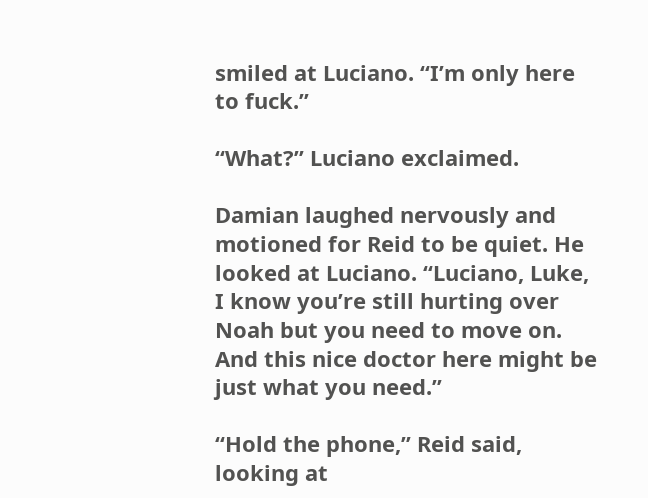smiled at Luciano. “I’m only here to fuck.”

“What?” Luciano exclaimed.

Damian laughed nervously and motioned for Reid to be quiet. He looked at Luciano. “Luciano, Luke, I know you’re still hurting over Noah but you need to move on. And this nice doctor here might be just what you need.”

“Hold the phone,” Reid said, looking at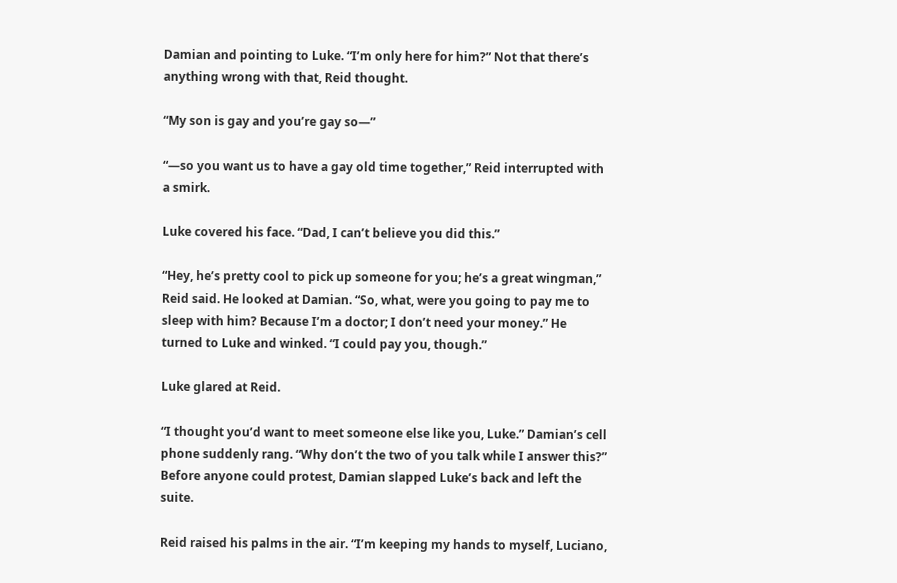Damian and pointing to Luke. “I’m only here for him?” Not that there’s anything wrong with that, Reid thought.

“My son is gay and you’re gay so—”

“—so you want us to have a gay old time together,” Reid interrupted with a smirk.

Luke covered his face. “Dad, I can’t believe you did this.”

“Hey, he’s pretty cool to pick up someone for you; he’s a great wingman,” Reid said. He looked at Damian. “So, what, were you going to pay me to sleep with him? Because I’m a doctor; I don’t need your money.” He turned to Luke and winked. “I could pay you, though.”

Luke glared at Reid.

“I thought you’d want to meet someone else like you, Luke.” Damian’s cell phone suddenly rang. “Why don’t the two of you talk while I answer this?” Before anyone could protest, Damian slapped Luke’s back and left the suite.

Reid raised his palms in the air. “I’m keeping my hands to myself, Luciano,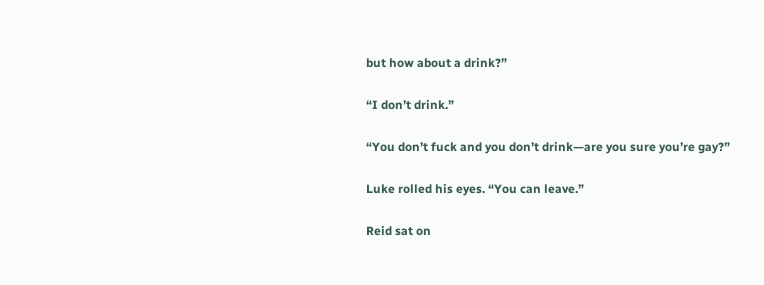but how about a drink?”

“I don’t drink.”

“You don’t fuck and you don’t drink—are you sure you’re gay?”

Luke rolled his eyes. “You can leave.”

Reid sat on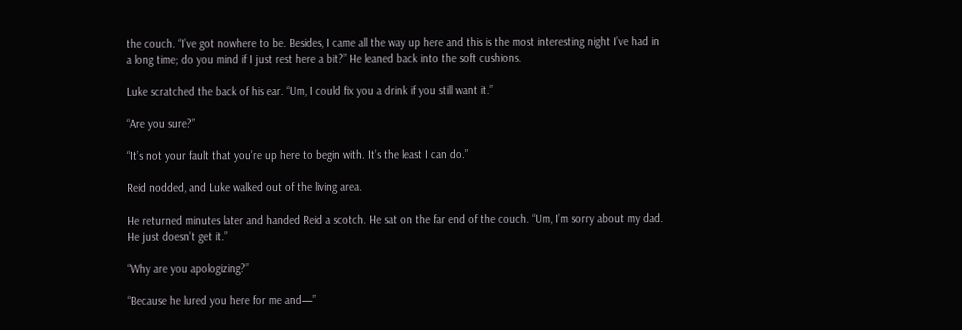the couch. “I’ve got nowhere to be. Besides, I came all the way up here and this is the most interesting night I’ve had in a long time; do you mind if I just rest here a bit?” He leaned back into the soft cushions.

Luke scratched the back of his ear. “Um, I could fix you a drink if you still want it.”

“Are you sure?”

“It’s not your fault that you’re up here to begin with. It’s the least I can do.”

Reid nodded, and Luke walked out of the living area.

He returned minutes later and handed Reid a scotch. He sat on the far end of the couch. “Um, I’m sorry about my dad. He just doesn’t get it.”

“Why are you apologizing?”

“Because he lured you here for me and—”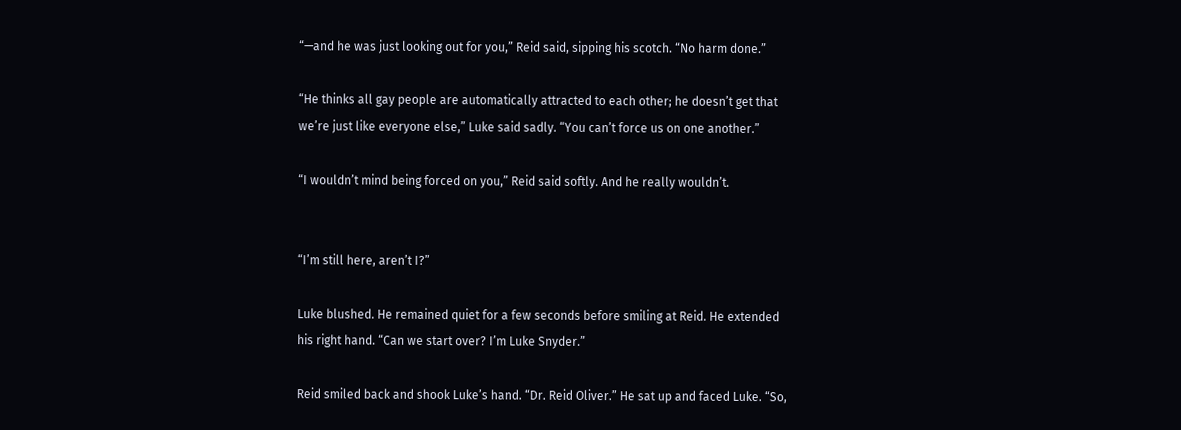“—and he was just looking out for you,” Reid said, sipping his scotch. “No harm done.”

“He thinks all gay people are automatically attracted to each other; he doesn’t get that we’re just like everyone else,” Luke said sadly. “You can’t force us on one another.”

“I wouldn’t mind being forced on you,” Reid said softly. And he really wouldn’t.


“I’m still here, aren’t I?”

Luke blushed. He remained quiet for a few seconds before smiling at Reid. He extended his right hand. “Can we start over? I’m Luke Snyder.”

Reid smiled back and shook Luke’s hand. “Dr. Reid Oliver.” He sat up and faced Luke. “So,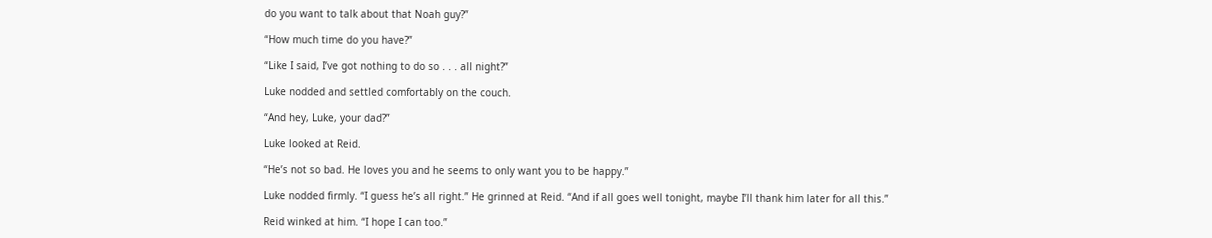do you want to talk about that Noah guy?”

“How much time do you have?”

“Like I said, I’ve got nothing to do so . . . all night?”

Luke nodded and settled comfortably on the couch.

“And hey, Luke, your dad?”

Luke looked at Reid.

“He’s not so bad. He loves you and he seems to only want you to be happy.”

Luke nodded firmly. “I guess he’s all right.” He grinned at Reid. “And if all goes well tonight, maybe I’ll thank him later for all this.”

Reid winked at him. “I hope I can too.”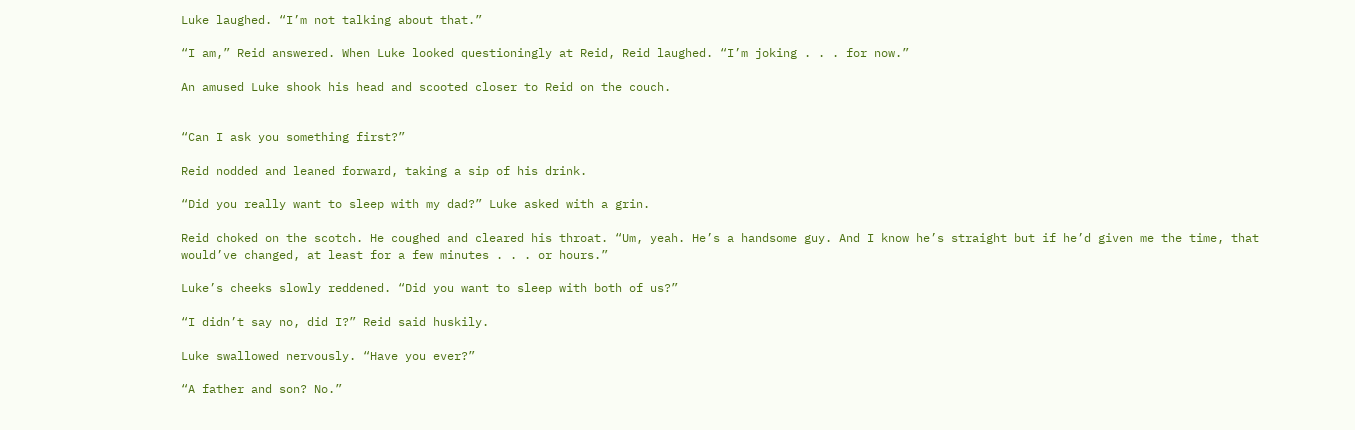Luke laughed. “I’m not talking about that.”

“I am,” Reid answered. When Luke looked questioningly at Reid, Reid laughed. “I’m joking . . . for now.”

An amused Luke shook his head and scooted closer to Reid on the couch.


“Can I ask you something first?”

Reid nodded and leaned forward, taking a sip of his drink.

“Did you really want to sleep with my dad?” Luke asked with a grin.

Reid choked on the scotch. He coughed and cleared his throat. “Um, yeah. He’s a handsome guy. And I know he’s straight but if he’d given me the time, that would’ve changed, at least for a few minutes . . . or hours.”

Luke’s cheeks slowly reddened. “Did you want to sleep with both of us?”

“I didn’t say no, did I?” Reid said huskily.

Luke swallowed nervously. “Have you ever?”

“A father and son? No.”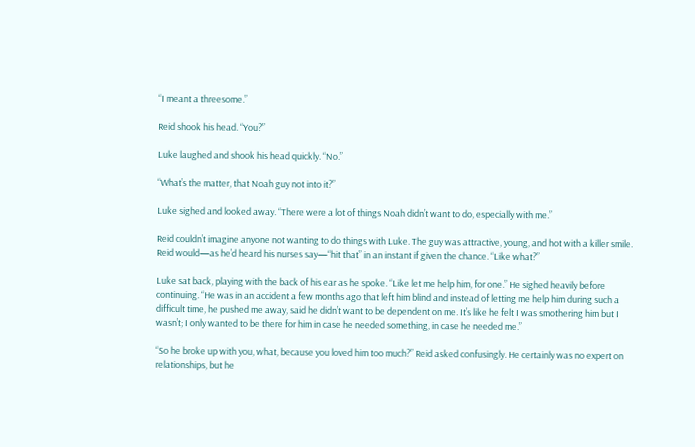“I meant a threesome.”

Reid shook his head. “You?”

Luke laughed and shook his head quickly. “No.”

“What’s the matter, that Noah guy not into it?”

Luke sighed and looked away. “There were a lot of things Noah didn’t want to do, especially with me.”

Reid couldn’t imagine anyone not wanting to do things with Luke. The guy was attractive, young, and hot with a killer smile. Reid would—as he’d heard his nurses say—“hit that” in an instant if given the chance. “Like what?”

Luke sat back, playing with the back of his ear as he spoke. “Like let me help him, for one.” He sighed heavily before continuing. “He was in an accident a few months ago that left him blind and instead of letting me help him during such a difficult time, he pushed me away, said he didn’t want to be dependent on me. It’s like he felt I was smothering him but I wasn’t; I only wanted to be there for him in case he needed something, in case he needed me.”

“So he broke up with you, what, because you loved him too much?” Reid asked confusingly. He certainly was no expert on relationships, but he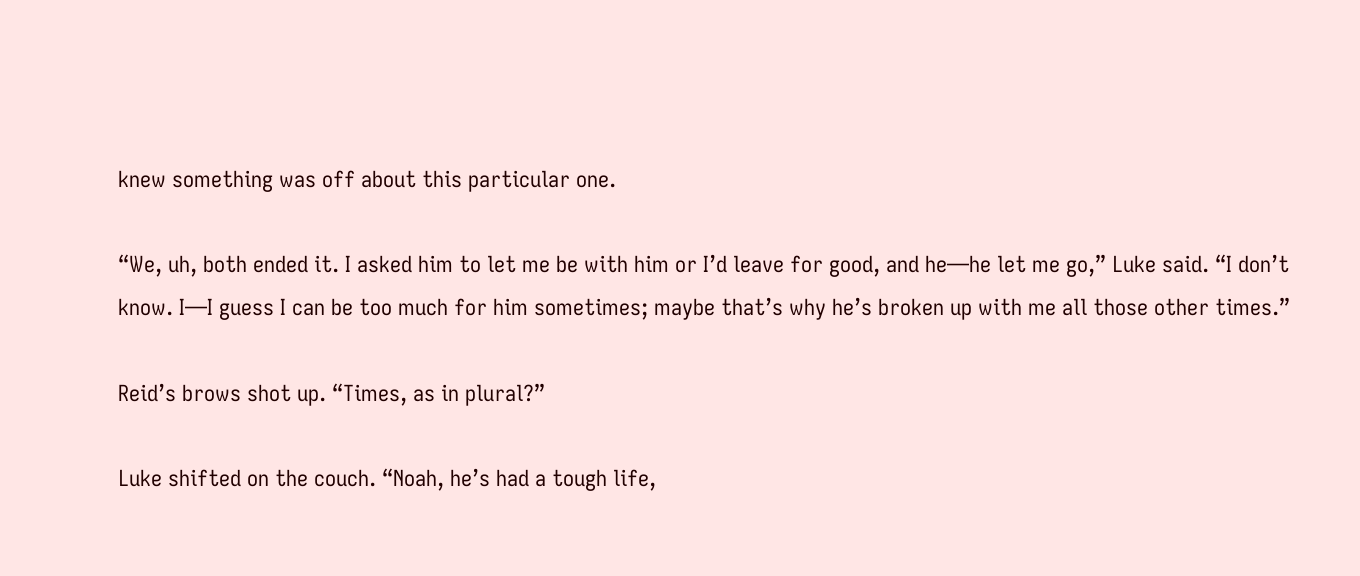knew something was off about this particular one.

“We, uh, both ended it. I asked him to let me be with him or I’d leave for good, and he—he let me go,” Luke said. “I don’t know. I—I guess I can be too much for him sometimes; maybe that’s why he’s broken up with me all those other times.”

Reid’s brows shot up. “Times, as in plural?”

Luke shifted on the couch. “Noah, he’s had a tough life,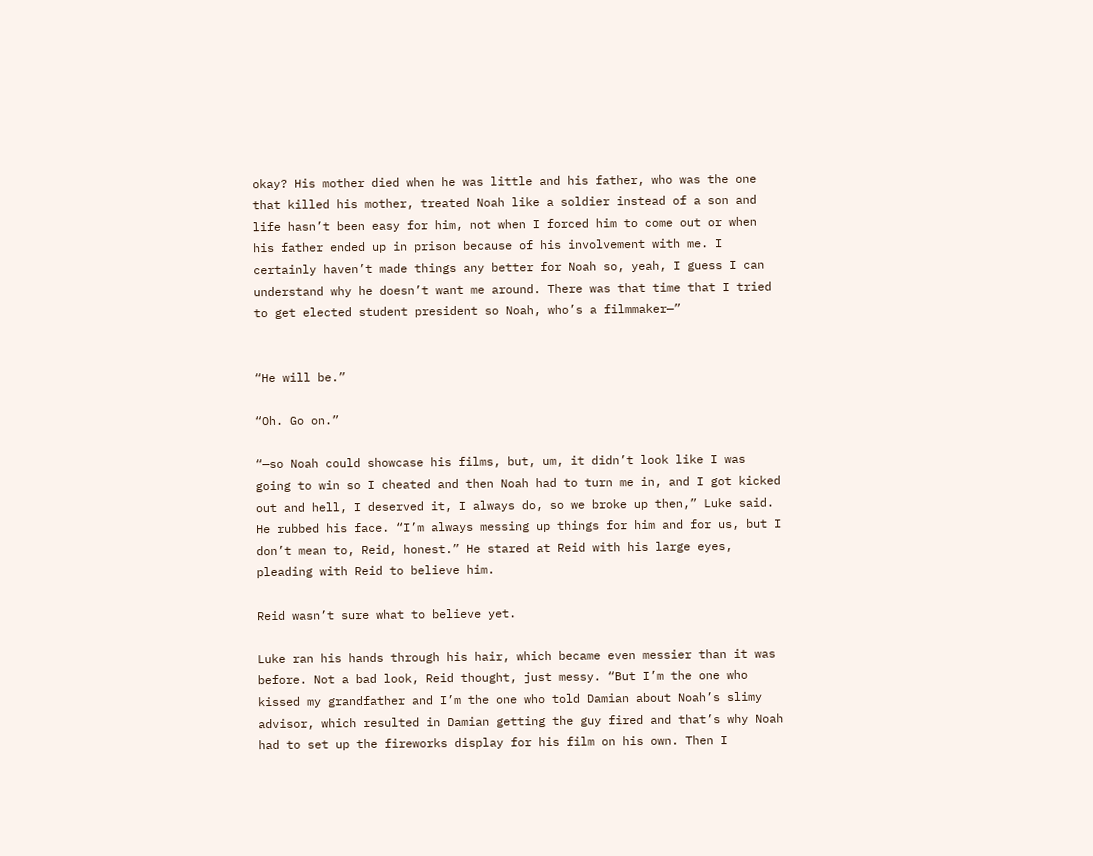okay? His mother died when he was little and his father, who was the one that killed his mother, treated Noah like a soldier instead of a son and life hasn’t been easy for him, not when I forced him to come out or when his father ended up in prison because of his involvement with me. I certainly haven’t made things any better for Noah so, yeah, I guess I can understand why he doesn’t want me around. There was that time that I tried to get elected student president so Noah, who’s a filmmaker—”


“He will be.”

“Oh. Go on.”

“—so Noah could showcase his films, but, um, it didn’t look like I was going to win so I cheated and then Noah had to turn me in, and I got kicked out and hell, I deserved it, I always do, so we broke up then,” Luke said. He rubbed his face. “I’m always messing up things for him and for us, but I don’t mean to, Reid, honest.” He stared at Reid with his large eyes, pleading with Reid to believe him.

Reid wasn’t sure what to believe yet.

Luke ran his hands through his hair, which became even messier than it was before. Not a bad look, Reid thought, just messy. “But I’m the one who kissed my grandfather and I’m the one who told Damian about Noah’s slimy advisor, which resulted in Damian getting the guy fired and that’s why Noah had to set up the fireworks display for his film on his own. Then I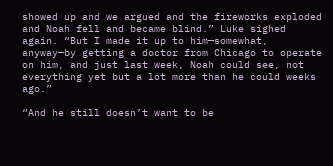showed up and we argued and the fireworks exploded and Noah fell and became blind.” Luke sighed again. “But I made it up to him—somewhat, anyway—by getting a doctor from Chicago to operate on him, and just last week, Noah could see, not everything yet but a lot more than he could weeks ago.”

“And he still doesn’t want to be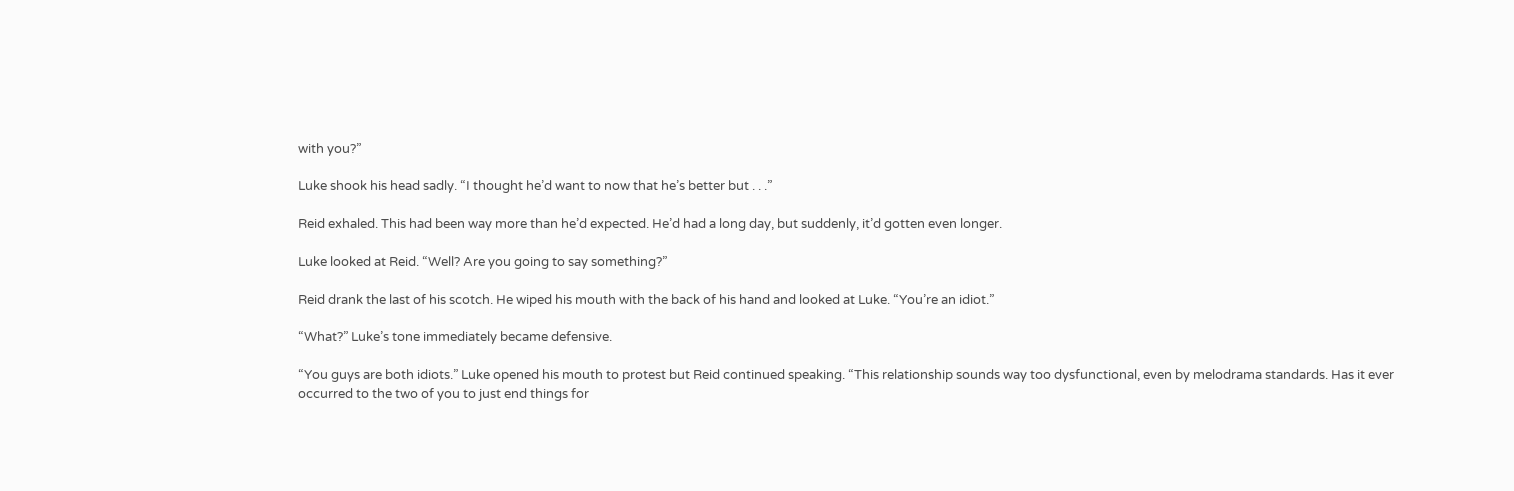with you?”

Luke shook his head sadly. “I thought he’d want to now that he’s better but . . .”

Reid exhaled. This had been way more than he’d expected. He’d had a long day, but suddenly, it’d gotten even longer.

Luke looked at Reid. “Well? Are you going to say something?”

Reid drank the last of his scotch. He wiped his mouth with the back of his hand and looked at Luke. “You’re an idiot.”

“What?” Luke’s tone immediately became defensive.

“You guys are both idiots.” Luke opened his mouth to protest but Reid continued speaking. “This relationship sounds way too dysfunctional, even by melodrama standards. Has it ever occurred to the two of you to just end things for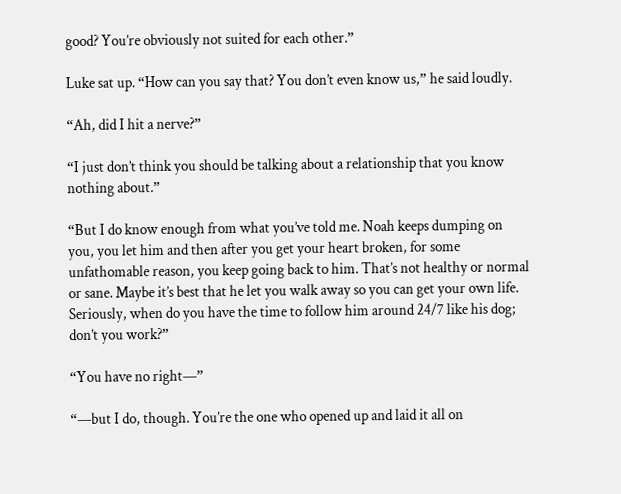good? You’re obviously not suited for each other.”

Luke sat up. “How can you say that? You don’t even know us,” he said loudly.

“Ah, did I hit a nerve?”

“I just don’t think you should be talking about a relationship that you know nothing about.”

“But I do know enough from what you’ve told me. Noah keeps dumping on you, you let him and then after you get your heart broken, for some unfathomable reason, you keep going back to him. That’s not healthy or normal or sane. Maybe it’s best that he let you walk away so you can get your own life. Seriously, when do you have the time to follow him around 24/7 like his dog; don’t you work?”

“You have no right—”

“—but I do, though. You’re the one who opened up and laid it all on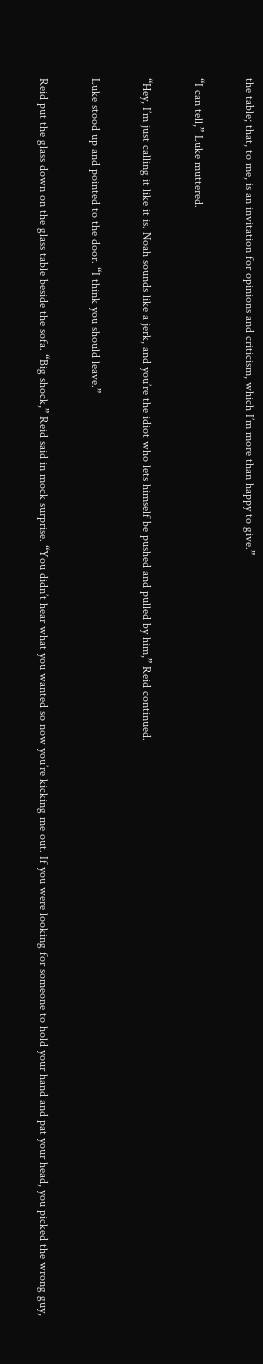the table; that, to me, is an invitation for opinions and criticism, which I’m more than happy to give.”

“I can tell,” Luke muttered.

“Hey, I’m just calling it like it is. Noah sounds like a jerk, and you’re the idiot who lets himself be pushed and pulled by him,” Reid continued.

Luke stood up and pointed to the door. “I think you should leave.”

Reid put the glass down on the glass table beside the sofa. “Big shock,” Reid said in mock surprise. “You didn’t hear what you wanted so now you’re kicking me out. If you were looking for someone to hold your hand and pat your head, you picked the wrong guy,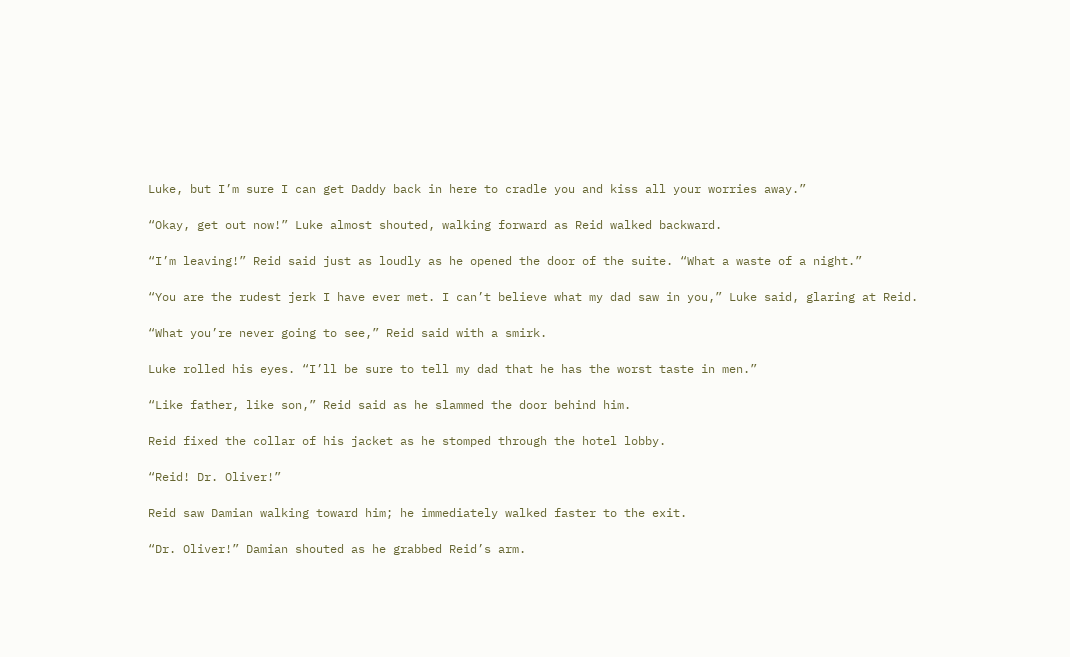Luke, but I’m sure I can get Daddy back in here to cradle you and kiss all your worries away.”

“Okay, get out now!” Luke almost shouted, walking forward as Reid walked backward.

“I’m leaving!” Reid said just as loudly as he opened the door of the suite. “What a waste of a night.”

“You are the rudest jerk I have ever met. I can’t believe what my dad saw in you,” Luke said, glaring at Reid.

“What you’re never going to see,” Reid said with a smirk.

Luke rolled his eyes. “I’ll be sure to tell my dad that he has the worst taste in men.”

“Like father, like son,” Reid said as he slammed the door behind him.

Reid fixed the collar of his jacket as he stomped through the hotel lobby.

“Reid! Dr. Oliver!”

Reid saw Damian walking toward him; he immediately walked faster to the exit.

“Dr. Oliver!” Damian shouted as he grabbed Reid’s arm.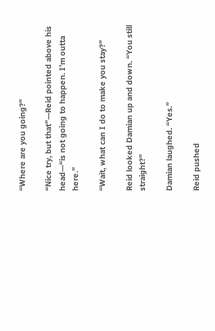“Where are you going?”

“Nice try, but that”—Reid pointed above his head—“is not going to happen. I’m outta here.”

“Wait, what can I do to make you stay?”

Reid looked Damian up and down. “You still straight?”

Damian laughed. “Yes.”

Reid pushed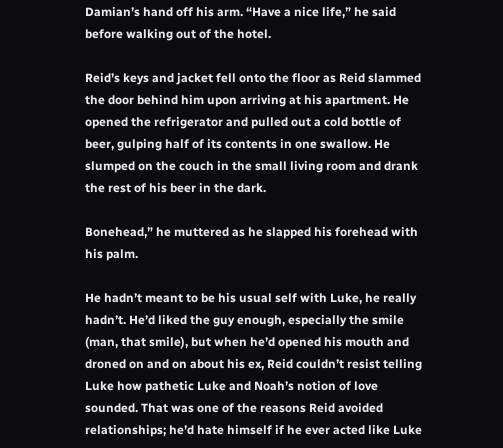Damian’s hand off his arm. “Have a nice life,” he said before walking out of the hotel.

Reid’s keys and jacket fell onto the floor as Reid slammed the door behind him upon arriving at his apartment. He opened the refrigerator and pulled out a cold bottle of beer, gulping half of its contents in one swallow. He slumped on the couch in the small living room and drank the rest of his beer in the dark.

Bonehead,” he muttered as he slapped his forehead with his palm.

He hadn’t meant to be his usual self with Luke, he really hadn’t. He’d liked the guy enough, especially the smile (man, that smile), but when he’d opened his mouth and droned on and on about his ex, Reid couldn’t resist telling Luke how pathetic Luke and Noah’s notion of love sounded. That was one of the reasons Reid avoided relationships; he’d hate himself if he ever acted like Luke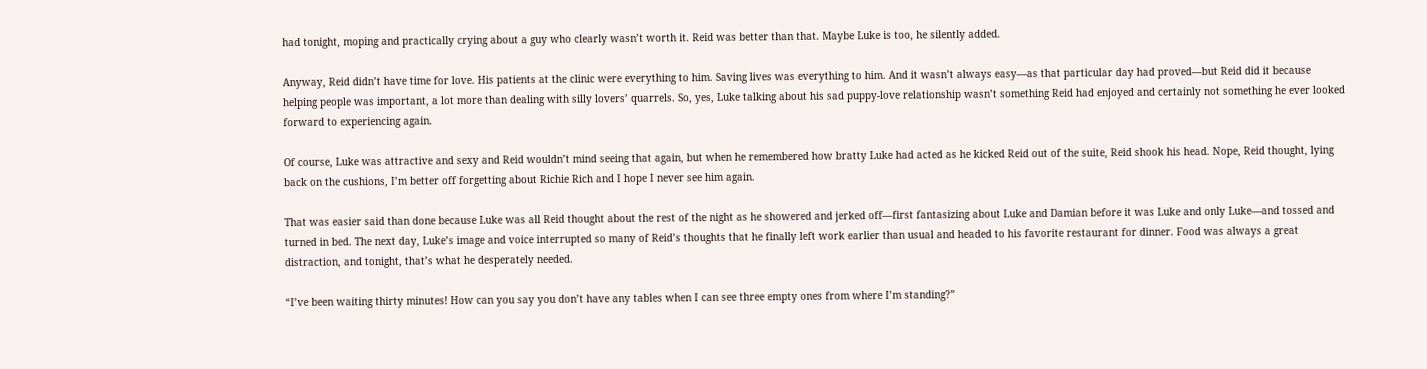had tonight, moping and practically crying about a guy who clearly wasn’t worth it. Reid was better than that. Maybe Luke is too, he silently added.

Anyway, Reid didn’t have time for love. His patients at the clinic were everything to him. Saving lives was everything to him. And it wasn’t always easy—as that particular day had proved—but Reid did it because helping people was important, a lot more than dealing with silly lovers’ quarrels. So, yes, Luke talking about his sad puppy-love relationship wasn’t something Reid had enjoyed and certainly not something he ever looked forward to experiencing again.

Of course, Luke was attractive and sexy and Reid wouldn’t mind seeing that again, but when he remembered how bratty Luke had acted as he kicked Reid out of the suite, Reid shook his head. Nope, Reid thought, lying back on the cushions, I’m better off forgetting about Richie Rich and I hope I never see him again.

That was easier said than done because Luke was all Reid thought about the rest of the night as he showered and jerked off—first fantasizing about Luke and Damian before it was Luke and only Luke—and tossed and turned in bed. The next day, Luke’s image and voice interrupted so many of Reid’s thoughts that he finally left work earlier than usual and headed to his favorite restaurant for dinner. Food was always a great distraction, and tonight, that’s what he desperately needed.

“I’ve been waiting thirty minutes! How can you say you don’t have any tables when I can see three empty ones from where I’m standing?”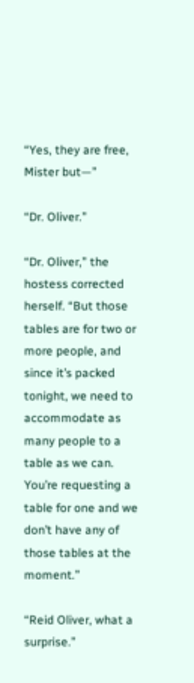“Yes, they are free, Mister but—”

“Dr. Oliver.”

“Dr. Oliver,” the hostess corrected herself. “But those tables are for two or more people, and since it’s packed tonight, we need to accommodate as many people to a table as we can. You’re requesting a table for one and we don’t have any of those tables at the moment.”

“Reid Oliver, what a surprise.”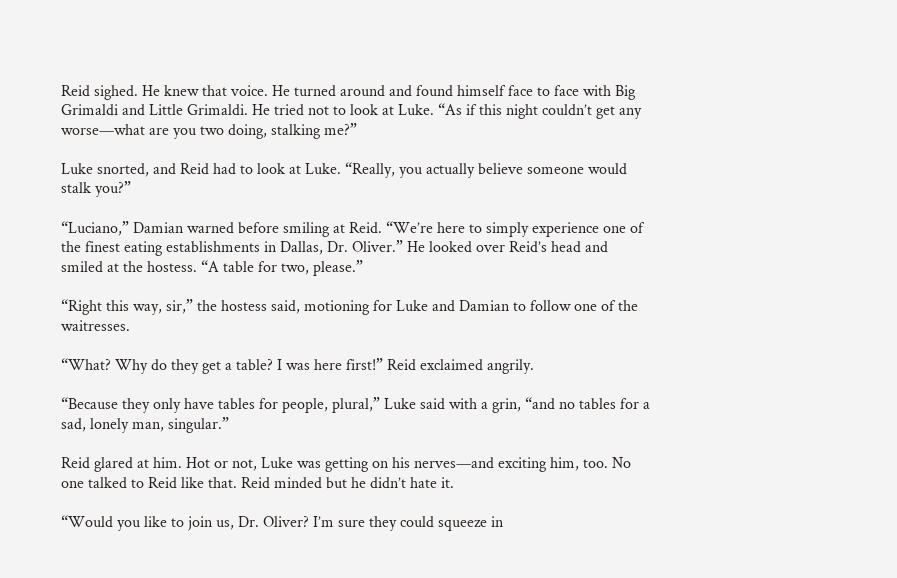Reid sighed. He knew that voice. He turned around and found himself face to face with Big Grimaldi and Little Grimaldi. He tried not to look at Luke. “As if this night couldn’t get any worse—what are you two doing, stalking me?”

Luke snorted, and Reid had to look at Luke. “Really, you actually believe someone would stalk you?”

“Luciano,” Damian warned before smiling at Reid. “We’re here to simply experience one of the finest eating establishments in Dallas, Dr. Oliver.” He looked over Reid’s head and smiled at the hostess. “A table for two, please.”

“Right this way, sir,” the hostess said, motioning for Luke and Damian to follow one of the waitresses.

“What? Why do they get a table? I was here first!” Reid exclaimed angrily.

“Because they only have tables for people, plural,” Luke said with a grin, “and no tables for a sad, lonely man, singular.”

Reid glared at him. Hot or not, Luke was getting on his nerves—and exciting him, too. No one talked to Reid like that. Reid minded but he didn’t hate it.

“Would you like to join us, Dr. Oliver? I’m sure they could squeeze in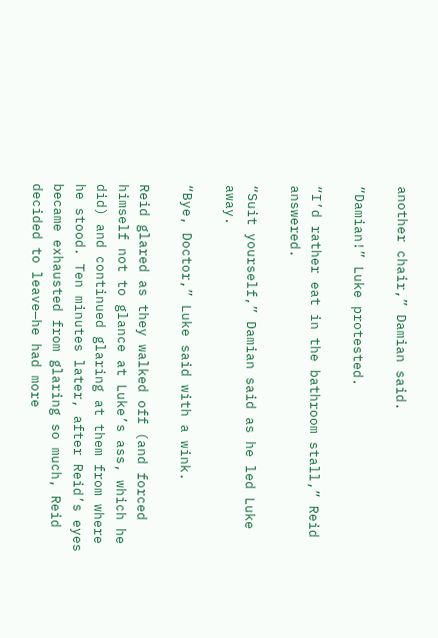another chair,” Damian said.

“Damian!” Luke protested.

“I’d rather eat in the bathroom stall,” Reid answered.

“Suit yourself,” Damian said as he led Luke away.

“Bye, Doctor,” Luke said with a wink.

Reid glared as they walked off (and forced himself not to glance at Luke’s ass, which he did) and continued glaring at them from where he stood. Ten minutes later, after Reid’s eyes became exhausted from glaring so much, Reid decided to leave—he had more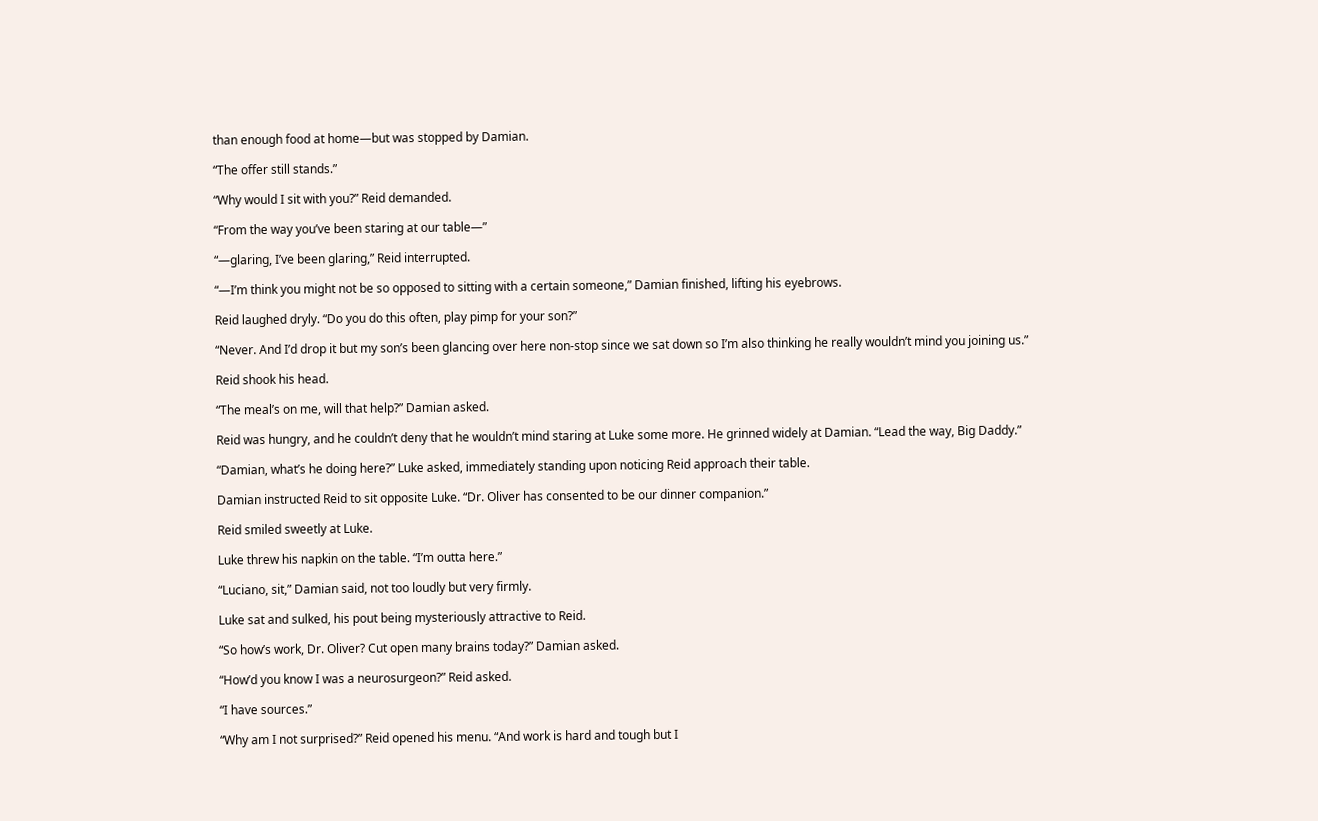than enough food at home—but was stopped by Damian.

“The offer still stands.”

“Why would I sit with you?” Reid demanded.

“From the way you’ve been staring at our table—”

“—glaring, I’ve been glaring,” Reid interrupted.

“—I’m think you might not be so opposed to sitting with a certain someone,” Damian finished, lifting his eyebrows.

Reid laughed dryly. “Do you do this often, play pimp for your son?”

“Never. And I’d drop it but my son’s been glancing over here non-stop since we sat down so I’m also thinking he really wouldn’t mind you joining us.”

Reid shook his head.

“The meal’s on me, will that help?” Damian asked.

Reid was hungry, and he couldn’t deny that he wouldn’t mind staring at Luke some more. He grinned widely at Damian. “Lead the way, Big Daddy.”

“Damian, what’s he doing here?” Luke asked, immediately standing upon noticing Reid approach their table.

Damian instructed Reid to sit opposite Luke. “Dr. Oliver has consented to be our dinner companion.”

Reid smiled sweetly at Luke.

Luke threw his napkin on the table. “I’m outta here.”

“Luciano, sit,” Damian said, not too loudly but very firmly.

Luke sat and sulked, his pout being mysteriously attractive to Reid.

“So how’s work, Dr. Oliver? Cut open many brains today?” Damian asked.

“How’d you know I was a neurosurgeon?” Reid asked.

“I have sources.”

“Why am I not surprised?” Reid opened his menu. “And work is hard and tough but I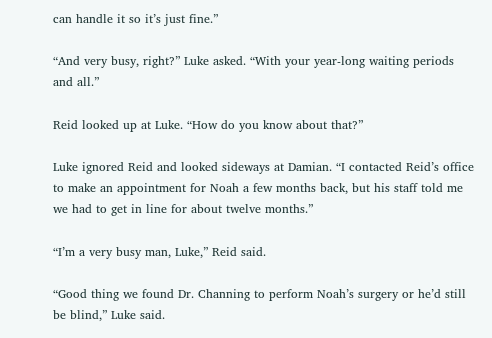can handle it so it’s just fine.”

“And very busy, right?” Luke asked. “With your year-long waiting periods and all.”

Reid looked up at Luke. “How do you know about that?”

Luke ignored Reid and looked sideways at Damian. “I contacted Reid’s office to make an appointment for Noah a few months back, but his staff told me we had to get in line for about twelve months.”

“I’m a very busy man, Luke,” Reid said.

“Good thing we found Dr. Channing to perform Noah’s surgery or he’d still be blind,” Luke said.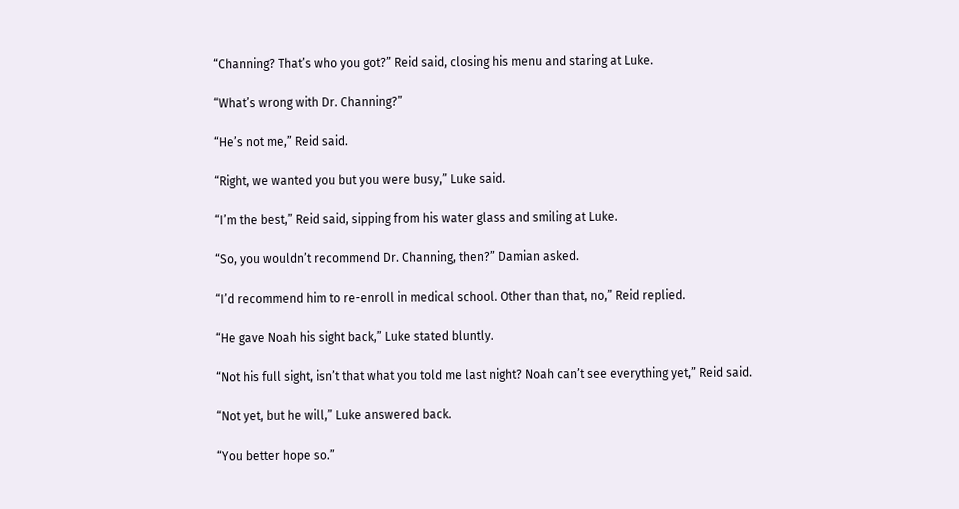“Channing? That’s who you got?” Reid said, closing his menu and staring at Luke.

“What’s wrong with Dr. Channing?”

“He’s not me,” Reid said.

“Right, we wanted you but you were busy,” Luke said.

“I’m the best,” Reid said, sipping from his water glass and smiling at Luke.

“So, you wouldn’t recommend Dr. Channing, then?” Damian asked.

“I’d recommend him to re-enroll in medical school. Other than that, no,” Reid replied.

“He gave Noah his sight back,” Luke stated bluntly.

“Not his full sight, isn’t that what you told me last night? Noah can’t see everything yet,” Reid said.

“Not yet, but he will,” Luke answered back.

“You better hope so.”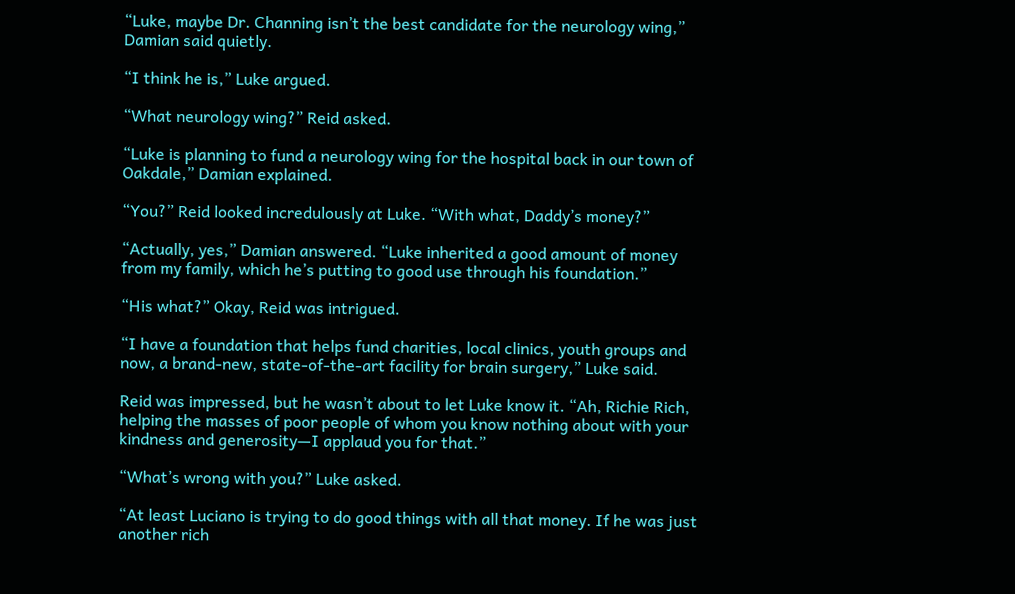“Luke, maybe Dr. Channing isn’t the best candidate for the neurology wing,” Damian said quietly.

“I think he is,” Luke argued.

“What neurology wing?” Reid asked.

“Luke is planning to fund a neurology wing for the hospital back in our town of Oakdale,” Damian explained.

“You?” Reid looked incredulously at Luke. “With what, Daddy’s money?”

“Actually, yes,” Damian answered. “Luke inherited a good amount of money from my family, which he’s putting to good use through his foundation.”

“His what?” Okay, Reid was intrigued.

“I have a foundation that helps fund charities, local clinics, youth groups and now, a brand-new, state-of-the-art facility for brain surgery,” Luke said.

Reid was impressed, but he wasn’t about to let Luke know it. “Ah, Richie Rich, helping the masses of poor people of whom you know nothing about with your kindness and generosity—I applaud you for that.”

“What’s wrong with you?” Luke asked.

“At least Luciano is trying to do good things with all that money. If he was just another rich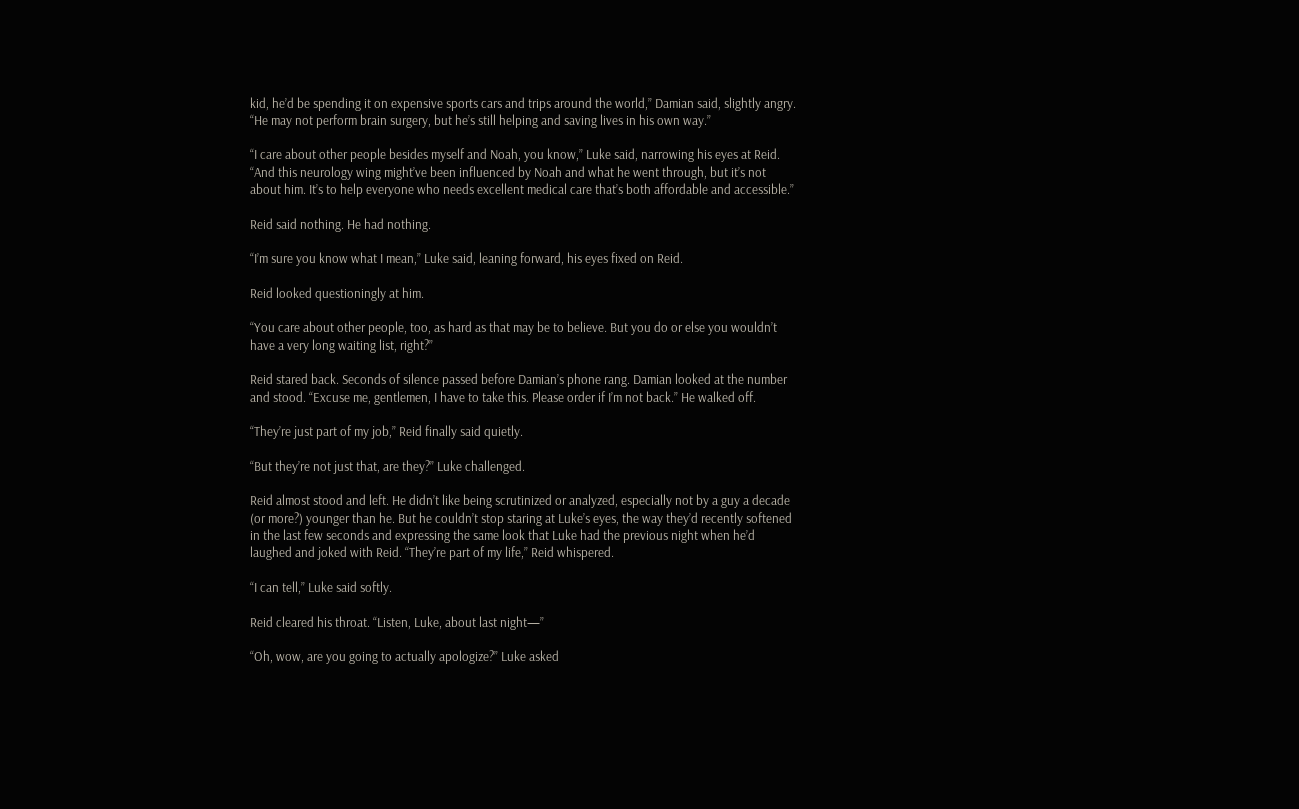kid, he’d be spending it on expensive sports cars and trips around the world,” Damian said, slightly angry. “He may not perform brain surgery, but he’s still helping and saving lives in his own way.”

“I care about other people besides myself and Noah, you know,” Luke said, narrowing his eyes at Reid. “And this neurology wing might’ve been influenced by Noah and what he went through, but it’s not about him. It’s to help everyone who needs excellent medical care that’s both affordable and accessible.”

Reid said nothing. He had nothing.

“I’m sure you know what I mean,” Luke said, leaning forward, his eyes fixed on Reid.

Reid looked questioningly at him.

“You care about other people, too, as hard as that may be to believe. But you do or else you wouldn’t have a very long waiting list, right?”

Reid stared back. Seconds of silence passed before Damian’s phone rang. Damian looked at the number and stood. “Excuse me, gentlemen, I have to take this. Please order if I’m not back.” He walked off.

“They’re just part of my job,” Reid finally said quietly.

“But they’re not just that, are they?” Luke challenged.

Reid almost stood and left. He didn’t like being scrutinized or analyzed, especially not by a guy a decade (or more?) younger than he. But he couldn’t stop staring at Luke’s eyes, the way they’d recently softened in the last few seconds and expressing the same look that Luke had the previous night when he’d laughed and joked with Reid. “They’re part of my life,” Reid whispered.

“I can tell,” Luke said softly.

Reid cleared his throat. “Listen, Luke, about last night—”

“Oh, wow, are you going to actually apologize?” Luke asked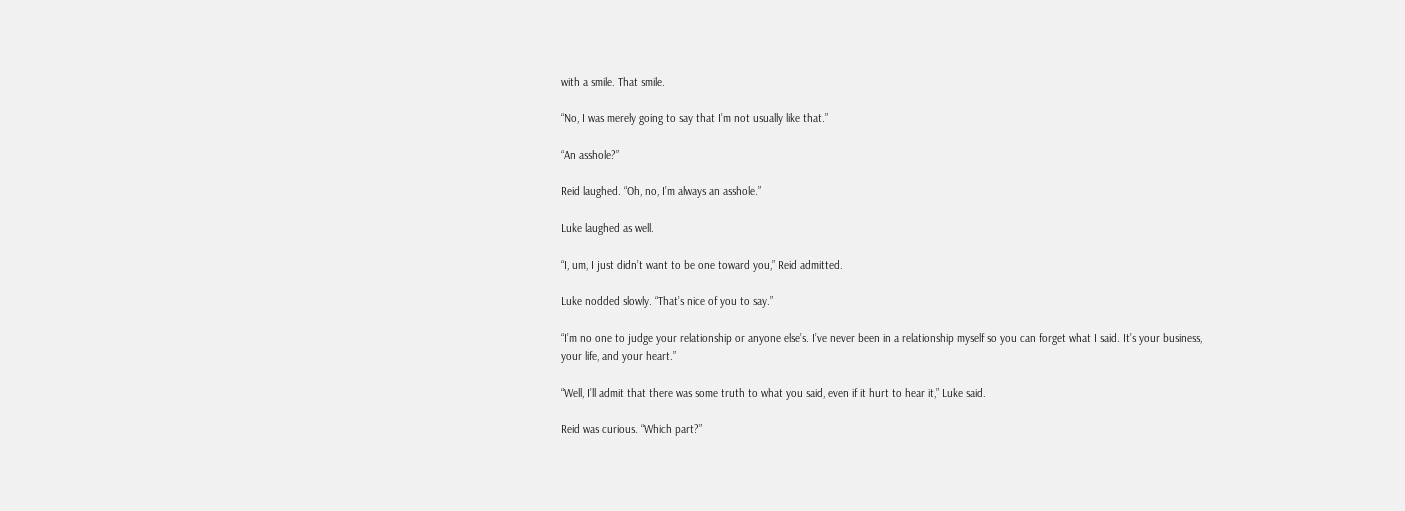with a smile. That smile.

“No, I was merely going to say that I’m not usually like that.”

“An asshole?”

Reid laughed. “Oh, no, I’m always an asshole.”

Luke laughed as well.

“I, um, I just didn’t want to be one toward you,” Reid admitted.

Luke nodded slowly. “That’s nice of you to say.”

“I’m no one to judge your relationship or anyone else’s. I’ve never been in a relationship myself so you can forget what I said. It’s your business, your life, and your heart.”

“Well, I’ll admit that there was some truth to what you said, even if it hurt to hear it,” Luke said.

Reid was curious. “Which part?”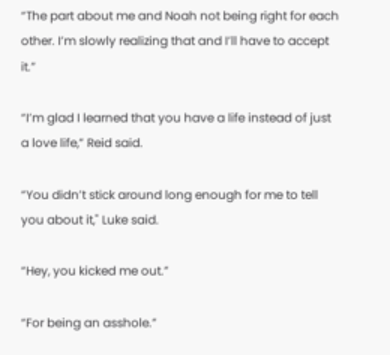“The part about me and Noah not being right for each other. I’m slowly realizing that and I’ll have to accept it.”

“I’m glad I learned that you have a life instead of just a love life,” Reid said.

“You didn’t stick around long enough for me to tell you about it," Luke said.

“Hey, you kicked me out.”

“For being an asshole.”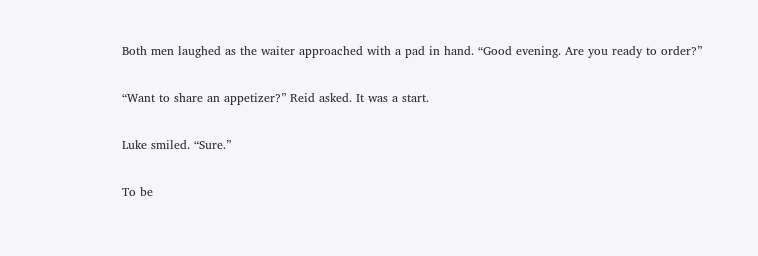Both men laughed as the waiter approached with a pad in hand. “Good evening. Are you ready to order?”

“Want to share an appetizer?” Reid asked. It was a start.

Luke smiled. “Sure.”

To be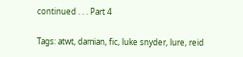continued . . . Part 4

Tags: atwt, damian, fic, luke snyder, lure, reid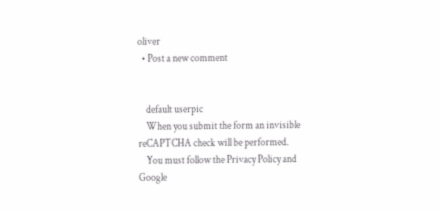oliver
  • Post a new comment


    default userpic
    When you submit the form an invisible reCAPTCHA check will be performed.
    You must follow the Privacy Policy and Google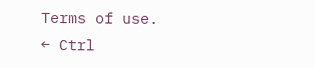Terms of use.
← Ctrl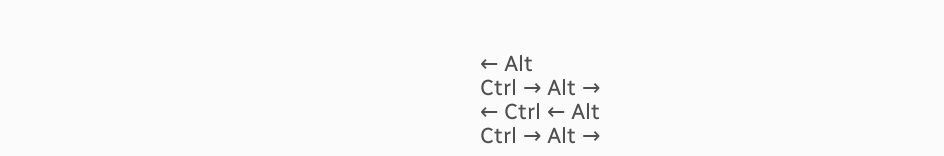← Alt
Ctrl → Alt →
← Ctrl ← Alt
Ctrl → Alt →